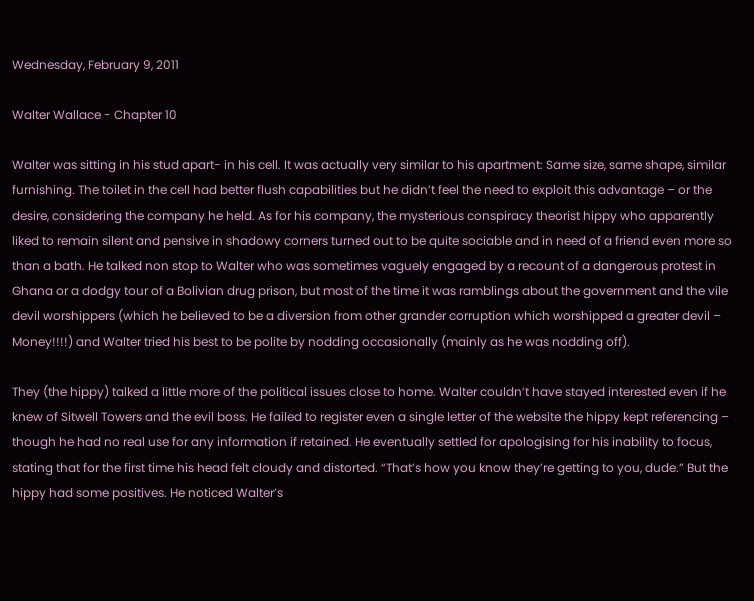Wednesday, February 9, 2011

Walter Wallace - Chapter 10

Walter was sitting in his stud apart- in his cell. It was actually very similar to his apartment: Same size, same shape, similar furnishing. The toilet in the cell had better flush capabilities but he didn’t feel the need to exploit this advantage – or the desire, considering the company he held. As for his company, the mysterious conspiracy theorist hippy who apparently liked to remain silent and pensive in shadowy corners turned out to be quite sociable and in need of a friend even more so than a bath. He talked non stop to Walter who was sometimes vaguely engaged by a recount of a dangerous protest in Ghana or a dodgy tour of a Bolivian drug prison, but most of the time it was ramblings about the government and the vile devil worshippers (which he believed to be a diversion from other grander corruption which worshipped a greater devil – Money!!!!) and Walter tried his best to be polite by nodding occasionally (mainly as he was nodding off).

They (the hippy) talked a little more of the political issues close to home. Walter couldn’t have stayed interested even if he knew of Sitwell Towers and the evil boss. He failed to register even a single letter of the website the hippy kept referencing – though he had no real use for any information if retained. He eventually settled for apologising for his inability to focus, stating that for the first time his head felt cloudy and distorted. “That’s how you know they’re getting to you, dude.” But the hippy had some positives. He noticed Walter’s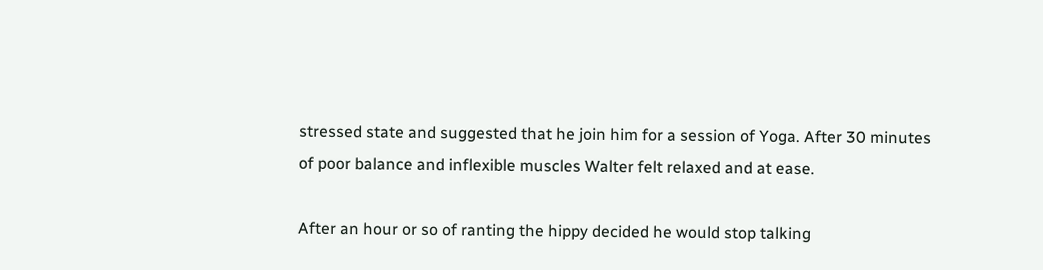stressed state and suggested that he join him for a session of Yoga. After 30 minutes of poor balance and inflexible muscles Walter felt relaxed and at ease.

After an hour or so of ranting the hippy decided he would stop talking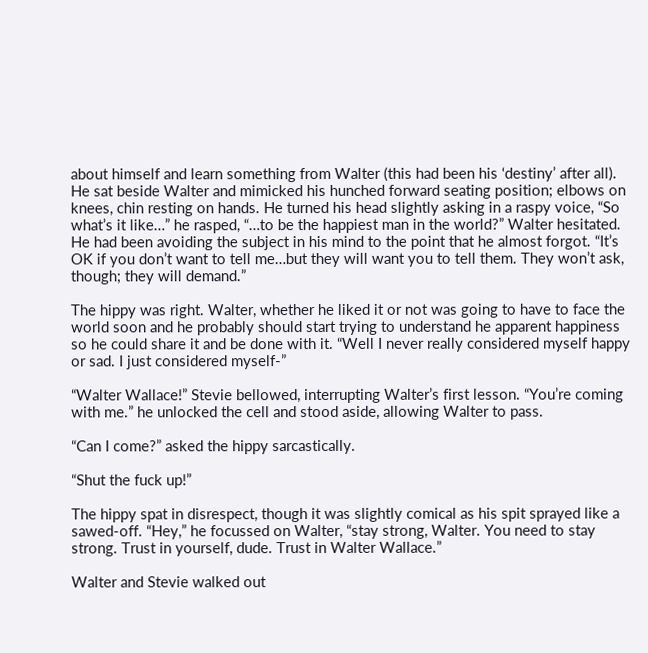about himself and learn something from Walter (this had been his ‘destiny’ after all). He sat beside Walter and mimicked his hunched forward seating position; elbows on knees, chin resting on hands. He turned his head slightly asking in a raspy voice, “So what’s it like…” he rasped, “…to be the happiest man in the world?” Walter hesitated. He had been avoiding the subject in his mind to the point that he almost forgot. “It’s OK if you don’t want to tell me…but they will want you to tell them. They won’t ask, though; they will demand.”

The hippy was right. Walter, whether he liked it or not was going to have to face the world soon and he probably should start trying to understand he apparent happiness so he could share it and be done with it. “Well I never really considered myself happy or sad. I just considered myself-”

“Walter Wallace!” Stevie bellowed, interrupting Walter’s first lesson. “You’re coming with me.” he unlocked the cell and stood aside, allowing Walter to pass.

“Can I come?” asked the hippy sarcastically.

“Shut the fuck up!”

The hippy spat in disrespect, though it was slightly comical as his spit sprayed like a sawed-off. “Hey,” he focussed on Walter, “stay strong, Walter. You need to stay strong. Trust in yourself, dude. Trust in Walter Wallace.”

Walter and Stevie walked out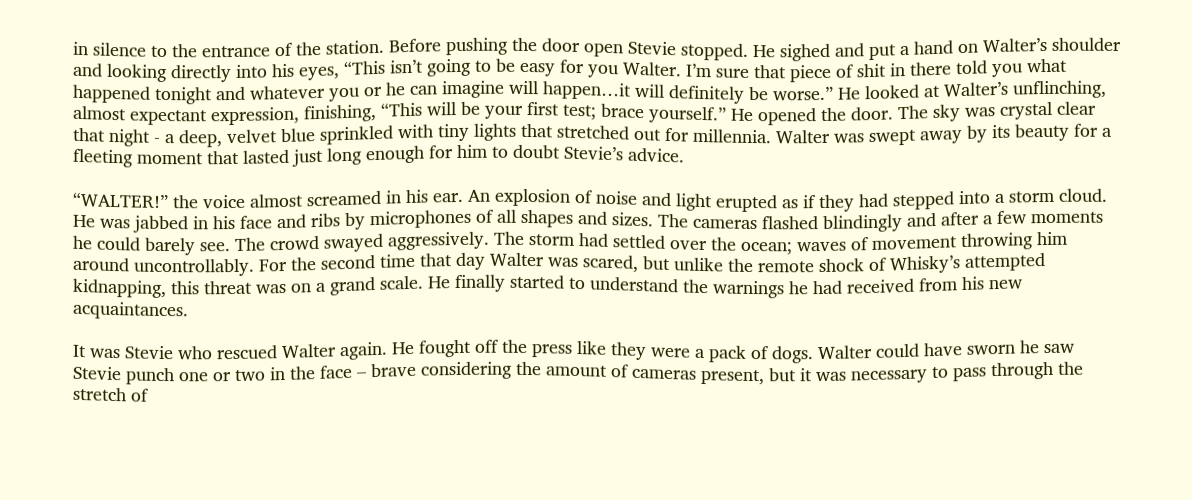in silence to the entrance of the station. Before pushing the door open Stevie stopped. He sighed and put a hand on Walter’s shoulder and looking directly into his eyes, “This isn’t going to be easy for you Walter. I’m sure that piece of shit in there told you what happened tonight and whatever you or he can imagine will happen…it will definitely be worse.” He looked at Walter’s unflinching, almost expectant expression, finishing, “This will be your first test; brace yourself.” He opened the door. The sky was crystal clear that night - a deep, velvet blue sprinkled with tiny lights that stretched out for millennia. Walter was swept away by its beauty for a fleeting moment that lasted just long enough for him to doubt Stevie’s advice.

“WALTER!” the voice almost screamed in his ear. An explosion of noise and light erupted as if they had stepped into a storm cloud. He was jabbed in his face and ribs by microphones of all shapes and sizes. The cameras flashed blindingly and after a few moments he could barely see. The crowd swayed aggressively. The storm had settled over the ocean; waves of movement throwing him around uncontrollably. For the second time that day Walter was scared, but unlike the remote shock of Whisky’s attempted kidnapping, this threat was on a grand scale. He finally started to understand the warnings he had received from his new acquaintances.

It was Stevie who rescued Walter again. He fought off the press like they were a pack of dogs. Walter could have sworn he saw Stevie punch one or two in the face – brave considering the amount of cameras present, but it was necessary to pass through the stretch of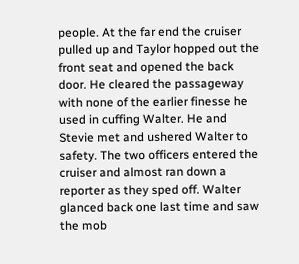people. At the far end the cruiser pulled up and Taylor hopped out the front seat and opened the back door. He cleared the passageway with none of the earlier finesse he used in cuffing Walter. He and Stevie met and ushered Walter to safety. The two officers entered the cruiser and almost ran down a reporter as they sped off. Walter glanced back one last time and saw the mob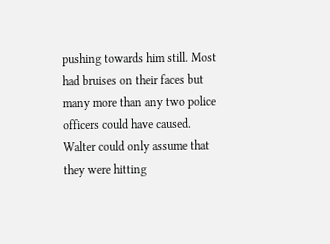pushing towards him still. Most had bruises on their faces but many more than any two police officers could have caused. Walter could only assume that they were hitting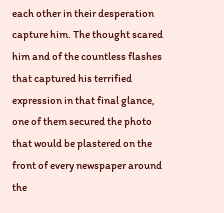each other in their desperation capture him. The thought scared him and of the countless flashes that captured his terrified expression in that final glance, one of them secured the photo that would be plastered on the front of every newspaper around the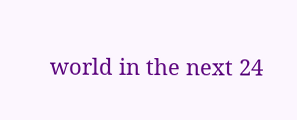world in the next 24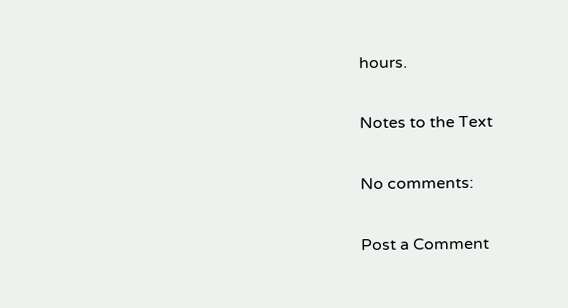hours.

Notes to the Text

No comments:

Post a Comment